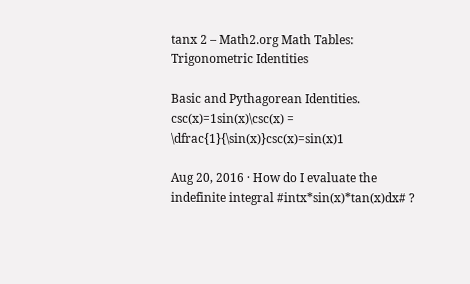tanx 2 – Math2.org Math Tables: Trigonometric Identities

Basic and Pythagorean Identities. csc(x)=1sin(x)\csc(x) = \dfrac{1}{\sin(x)}csc(x)=sin(x)1

Aug 20, 2016 · How do I evaluate the indefinite integral #intx*sin(x)*tan(x)dx# ?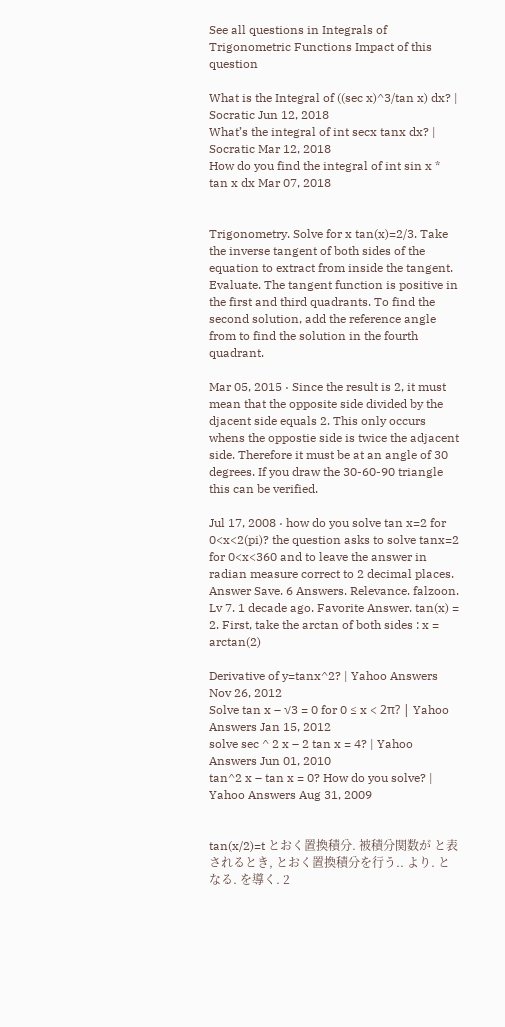See all questions in Integrals of Trigonometric Functions Impact of this question

What is the Integral of ((sec x)^3/tan x) dx? | Socratic Jun 12, 2018
What’s the integral of int secx tanx dx? | Socratic Mar 12, 2018
How do you find the integral of int sin x * tan x dx Mar 07, 2018


Trigonometry. Solve for x tan(x)=2/3. Take the inverse tangent of both sides of the equation to extract from inside the tangent. Evaluate. The tangent function is positive in the first and third quadrants. To find the second solution, add the reference angle from to find the solution in the fourth quadrant.

Mar 05, 2015 · Since the result is 2, it must mean that the opposite side divided by the djacent side equals 2. This only occurs whens the oppostie side is twice the adjacent side. Therefore it must be at an angle of 30 degrees. If you draw the 30-60-90 triangle this can be verified.

Jul 17, 2008 · how do you solve tan x=2 for 0<x<2(pi)? the question asks to solve tanx=2 for 0<x<360 and to leave the answer in radian measure correct to 2 decimal places. Answer Save. 6 Answers. Relevance. falzoon. Lv 7. 1 decade ago. Favorite Answer. tan(x) = 2. First, take the arctan of both sides : x = arctan(2)

Derivative of y=tanx^2? | Yahoo Answers Nov 26, 2012
Solve tan x – √3 = 0 for 0 ≤ x < 2π? | Yahoo Answers Jan 15, 2012
solve sec ^ 2 x – 2 tan x = 4? | Yahoo Answers Jun 01, 2010
tan^2 x – tan x = 0? How do you solve? | Yahoo Answers Aug 31, 2009


tan(x/2)=t とおく置換積分. 被積分関数が と表されるとき, とおく置換積分を行う.. より. となる. を導く. 2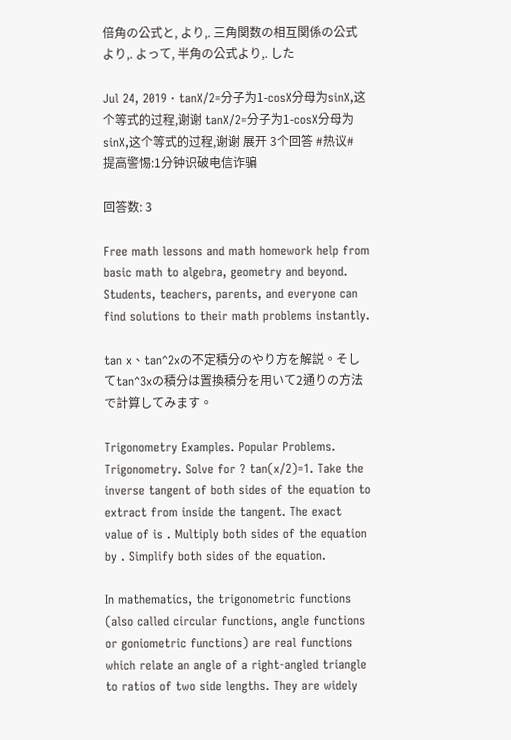倍角の公式と, より,. 三角関数の相互関係の公式より,. よって, 半角の公式より,. した

Jul 24, 2019 · tanX/2=分子为1-cosX分母为sinX,这个等式的过程,谢谢 tanX/2=分子为1-cosX分母为sinX,这个等式的过程,谢谢 展开 3个回答 #热议# 提高警惕:1分钟识破电信诈骗

回答数: 3

Free math lessons and math homework help from basic math to algebra, geometry and beyond. Students, teachers, parents, and everyone can find solutions to their math problems instantly.

tan x、tan^2xの不定積分のやり方を解説。そしてtan^3xの積分は置換積分を用いて2通りの方法で計算してみます。

Trigonometry Examples. Popular Problems. Trigonometry. Solve for ? tan(x/2)=1. Take the inverse tangent of both sides of the equation to extract from inside the tangent. The exact value of is . Multiply both sides of the equation by . Simplify both sides of the equation.

In mathematics, the trigonometric functions (also called circular functions, angle functions or goniometric functions) are real functions which relate an angle of a right-angled triangle to ratios of two side lengths. They are widely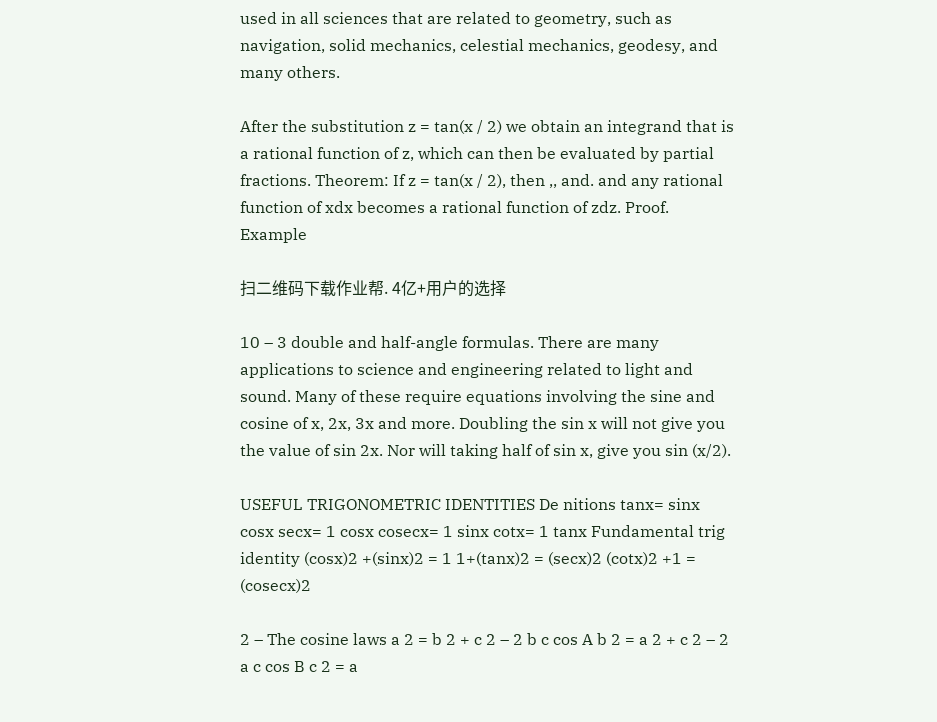used in all sciences that are related to geometry, such as navigation, solid mechanics, celestial mechanics, geodesy, and many others.

After the substitution z = tan(x / 2) we obtain an integrand that is a rational function of z, which can then be evaluated by partial fractions. Theorem: If z = tan(x / 2), then ,, and. and any rational function of xdx becomes a rational function of zdz. Proof. Example

扫二维码下载作业帮. 4亿+用户的选择

10 – 3 double and half-angle formulas. There are many applications to science and engineering related to light and sound. Many of these require equations involving the sine and cosine of x, 2x, 3x and more. Doubling the sin x will not give you the value of sin 2x. Nor will taking half of sin x, give you sin (x/2).

USEFUL TRIGONOMETRIC IDENTITIES De nitions tanx= sinx cosx secx= 1 cosx cosecx= 1 sinx cotx= 1 tanx Fundamental trig identity (cosx)2 +(sinx)2 = 1 1+(tanx)2 = (secx)2 (cotx)2 +1 = (cosecx)2

2 – The cosine laws a 2 = b 2 + c 2 – 2 b c cos A b 2 = a 2 + c 2 – 2 a c cos B c 2 = a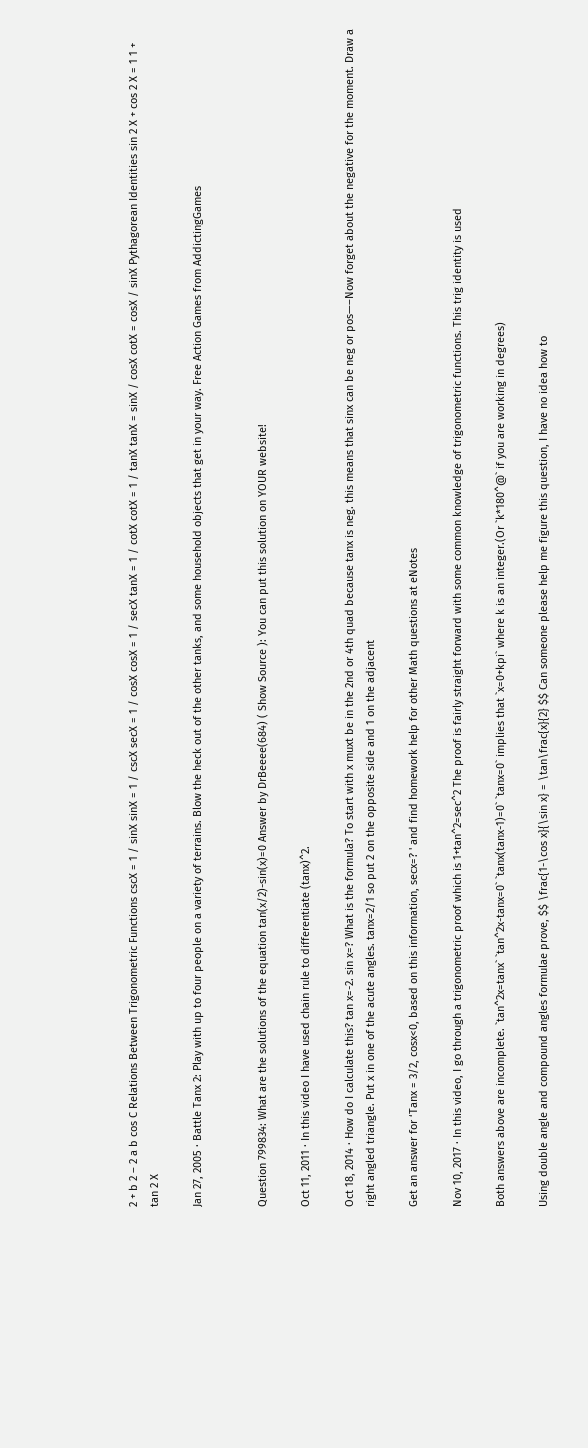2 + b 2 – 2 a b cos C Relations Between Trigonometric Functions cscX = 1 / sinX sinX = 1 / cscX secX = 1 / cosX cosX = 1 / secX tanX = 1 / cotX cotX = 1 / tanX tanX = sinX / cosX cotX = cosX / sinX Pythagorean Identities sin 2 X + cos 2 X = 1 1 + tan 2 X

Jan 27, 2005 · Battle Tanx 2: Play with up to four people on a variety of terrains. Blow the heck out of the other tanks, and some household objects that get in your way. Free Action Games from AddictingGames


Question 799834: What are the solutions of the equation tan(x/2)-sin(x)=0 Answer by DrBeeee(684) ( Show Source ): You can put this solution on YOUR website!

Oct 11, 2011 · In this video I have used chain rule to differentiate (tanx)^2.

Oct 18, 2014 · How do I calculate this? tan x=-2. sin x=? What is the formula? To start with x muxt be in the 2nd or 4th quad because tanx is neg. this means that sinx can be neg or pos—–Now forget about the negative for the moment. Draw a right angled triangle. Put x in one of the acute angles. tanx=2/1 so put 2 on the opposite side and 1 on the adjacent

Get an answer for ‘Tanx = 3/2, cosx<0, based on this information, secx=? ' and find homework help for other Math questions at eNotes

Nov 10, 2017 · In this video, I go through a trigonometric proof which is 1+tan^2=sec^2 The proof is fairly straight forward with some common knowledge of trigonometric functions. This trig identity is used

Both answers above are incomplete. `tan^2x=tanx` `tan^2x-tanx=0` `tanx(tanx-1)=0` `tanx=0` implies that `x=0+kpi` where k is an integer.(Or `k*180^@` if you are working in degrees)

Using double angle and compound angles formulae prove, $$ \frac{1-\cos x}{\sin x} = \tan\frac{x}{2} $$ Can someone please help me figure this question, I have no idea how to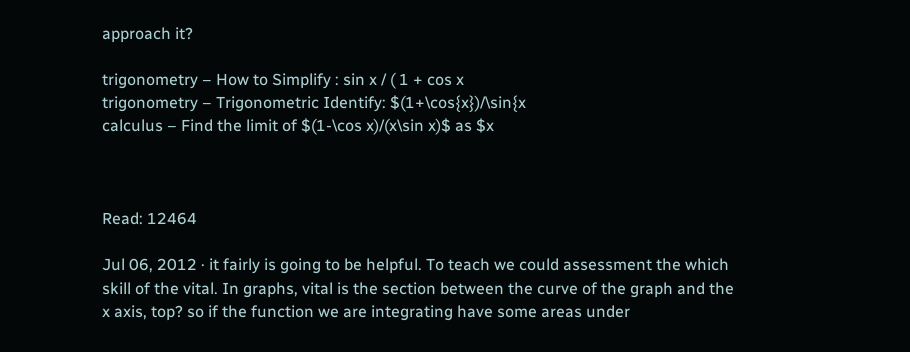approach it?

trigonometry – How to Simplify : sin x / ( 1 + cos x
trigonometry – Trigonometric Identify: $(1+\cos{x})/\sin{x
calculus – Find the limit of $(1-\cos x)/(x\sin x)$ as $x



Read: 12464

Jul 06, 2012 · it fairly is going to be helpful. To teach we could assessment the which skill of the vital. In graphs, vital is the section between the curve of the graph and the x axis, top? so if the function we are integrating have some areas under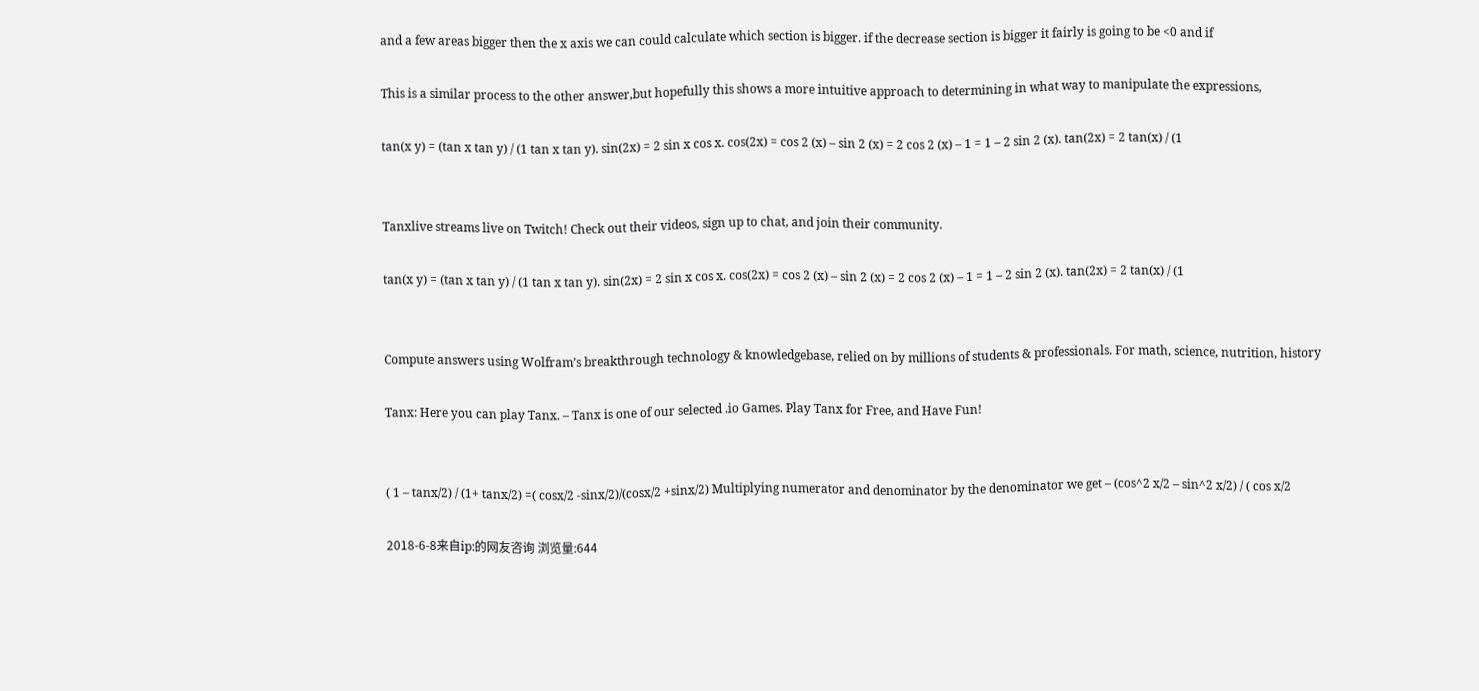and a few areas bigger then the x axis we can could calculate which section is bigger. if the decrease section is bigger it fairly is going to be <0 and if

This is a similar process to the other answer,but hopefully this shows a more intuitive approach to determining in what way to manipulate the expressions,

tan(x y) = (tan x tan y) / (1 tan x tan y). sin(2x) = 2 sin x cos x. cos(2x) = cos 2 (x) – sin 2 (x) = 2 cos 2 (x) – 1 = 1 – 2 sin 2 (x). tan(2x) = 2 tan(x) / (1


Tanxlive streams live on Twitch! Check out their videos, sign up to chat, and join their community.

tan(x y) = (tan x tan y) / (1 tan x tan y). sin(2x) = 2 sin x cos x. cos(2x) = cos 2 (x) – sin 2 (x) = 2 cos 2 (x) – 1 = 1 – 2 sin 2 (x). tan(2x) = 2 tan(x) / (1


Compute answers using Wolfram’s breakthrough technology & knowledgebase, relied on by millions of students & professionals. For math, science, nutrition, history

Tanx: Here you can play Tanx. – Tanx is one of our selected .io Games. Play Tanx for Free, and Have Fun!


( 1 – tanx/2) / (1+ tanx/2) =( cosx/2 -sinx/2)/(cosx/2 +sinx/2) Multiplying numerator and denominator by the denominator we get – (cos^2 x/2 – sin^2 x/2) / ( cos x/2

2018-6-8来自ip:的网友咨询 浏览量:644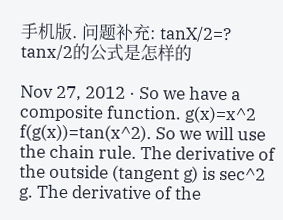手机版. 问题补充: tanX/2=? tanx/2的公式是怎样的

Nov 27, 2012 · So we have a composite function. g(x)=x^2 f(g(x))=tan(x^2). So we will use the chain rule. The derivative of the outside (tangent g) is sec^2 g. The derivative of the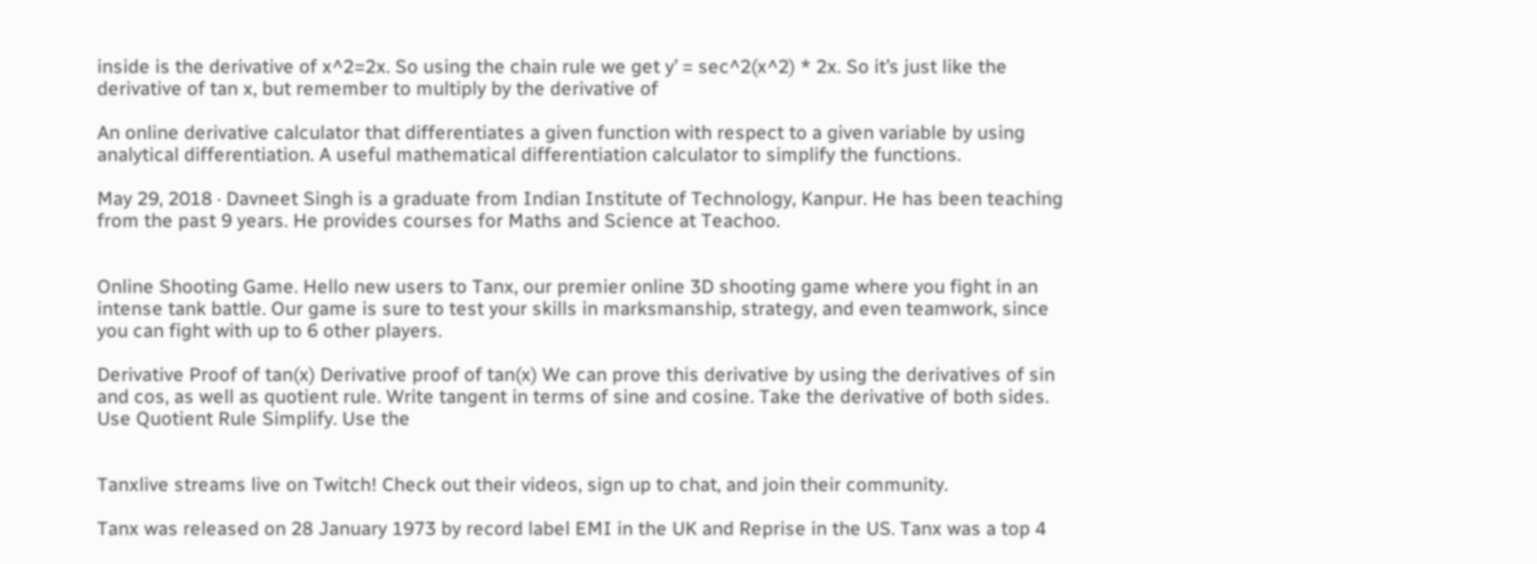inside is the derivative of x^2=2x. So using the chain rule we get y’ = sec^2(x^2) * 2x. So it’s just like the derivative of tan x, but remember to multiply by the derivative of

An online derivative calculator that differentiates a given function with respect to a given variable by using analytical differentiation. A useful mathematical differentiation calculator to simplify the functions.

May 29, 2018 · Davneet Singh is a graduate from Indian Institute of Technology, Kanpur. He has been teaching from the past 9 years. He provides courses for Maths and Science at Teachoo.


Online Shooting Game. Hello new users to Tanx, our premier online 3D shooting game where you fight in an intense tank battle. Our game is sure to test your skills in marksmanship, strategy, and even teamwork, since you can fight with up to 6 other players.

Derivative Proof of tan(x) Derivative proof of tan(x) We can prove this derivative by using the derivatives of sin and cos, as well as quotient rule. Write tangent in terms of sine and cosine. Take the derivative of both sides. Use Quotient Rule Simplify. Use the


Tanxlive streams live on Twitch! Check out their videos, sign up to chat, and join their community.

Tanx was released on 28 January 1973 by record label EMI in the UK and Reprise in the US. Tanx was a top 4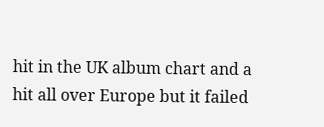hit in the UK album chart and a hit all over Europe but it failed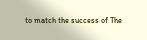to match the success of The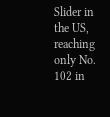Slider in the US, reaching only No. 102 in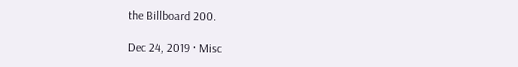the Billboard 200.

Dec 24, 2019 · Misc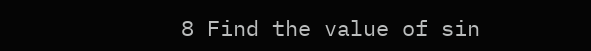8 Find the value of sin